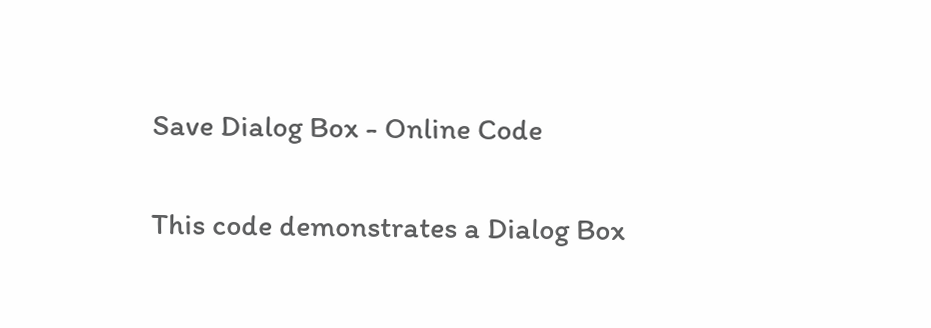Save Dialog Box - Online Code


This code demonstrates a Dialog Box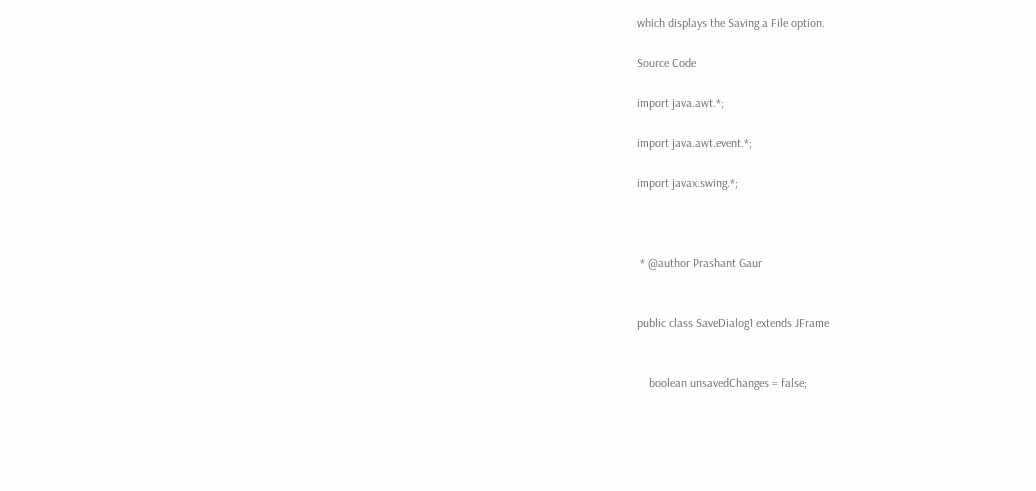which displays the Saving a File option.

Source Code

import java.awt.*;

import java.awt.event.*;

import javax.swing.*;



 * @author Prashant Gaur


public class SaveDialog1 extends JFrame


    boolean unsavedChanges = false;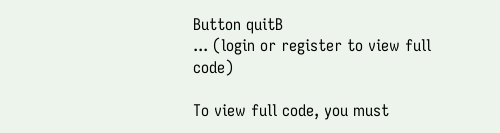Button quitB
... (login or register to view full code)

To view full code, you must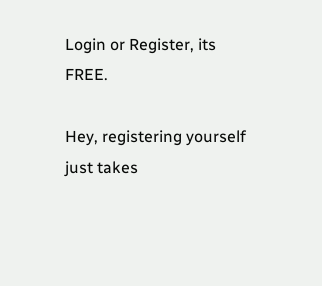Login or Register, its FREE.

Hey, registering yourself just takes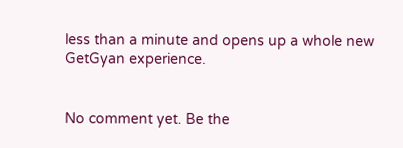less than a minute and opens up a whole new GetGyan experience.


No comment yet. Be the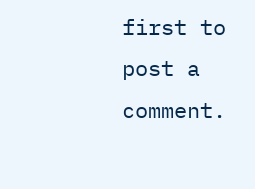first to post a comment.